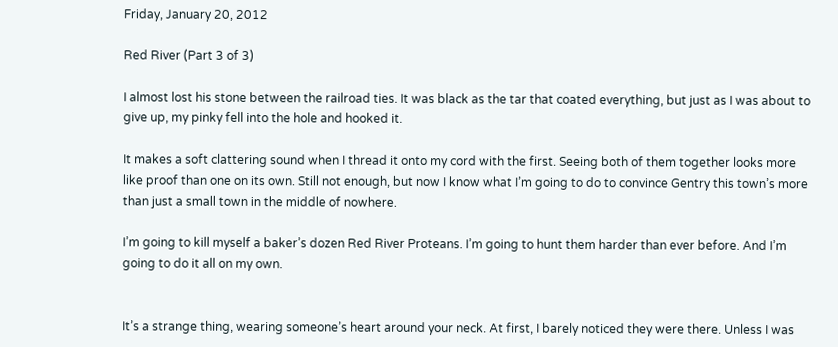Friday, January 20, 2012

Red River (Part 3 of 3)

I almost lost his stone between the railroad ties. It was black as the tar that coated everything, but just as I was about to give up, my pinky fell into the hole and hooked it.

It makes a soft clattering sound when I thread it onto my cord with the first. Seeing both of them together looks more like proof than one on its own. Still not enough, but now I know what I’m going to do to convince Gentry this town’s more than just a small town in the middle of nowhere.

I’m going to kill myself a baker’s dozen Red River Proteans. I’m going to hunt them harder than ever before. And I’m going to do it all on my own.


It’s a strange thing, wearing someone’s heart around your neck. At first, I barely noticed they were there. Unless I was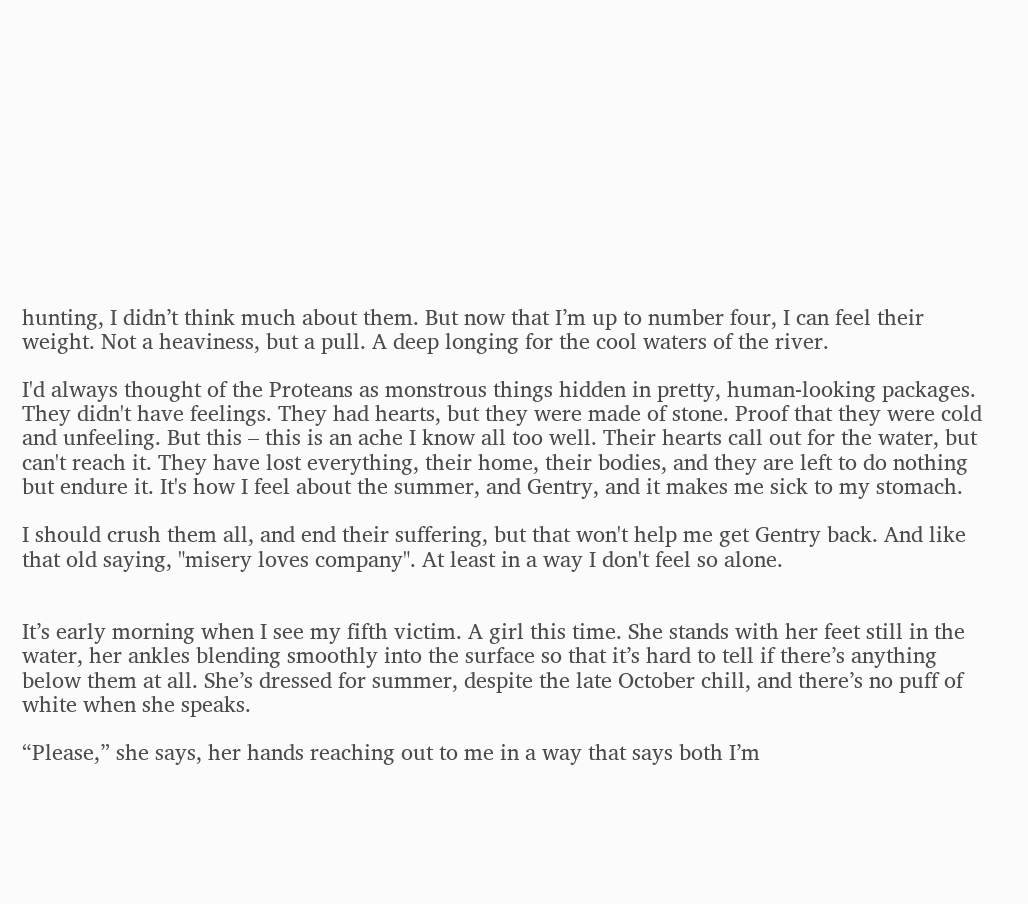hunting, I didn’t think much about them. But now that I’m up to number four, I can feel their weight. Not a heaviness, but a pull. A deep longing for the cool waters of the river.

I'd always thought of the Proteans as monstrous things hidden in pretty, human-looking packages. They didn't have feelings. They had hearts, but they were made of stone. Proof that they were cold and unfeeling. But this – this is an ache I know all too well. Their hearts call out for the water, but can't reach it. They have lost everything, their home, their bodies, and they are left to do nothing but endure it. It's how I feel about the summer, and Gentry, and it makes me sick to my stomach.

I should crush them all, and end their suffering, but that won't help me get Gentry back. And like that old saying, "misery loves company". At least in a way I don't feel so alone.


It’s early morning when I see my fifth victim. A girl this time. She stands with her feet still in the water, her ankles blending smoothly into the surface so that it’s hard to tell if there’s anything below them at all. She’s dressed for summer, despite the late October chill, and there’s no puff of white when she speaks.

“Please,” she says, her hands reaching out to me in a way that says both I’m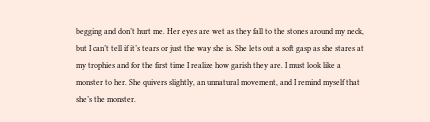begging and don’t hurt me. Her eyes are wet as they fall to the stones around my neck, but I can’t tell if it’s tears or just the way she is. She lets out a soft gasp as she stares at my trophies and for the first time I realize how garish they are. I must look like a monster to her. She quivers slightly, an unnatural movement, and I remind myself that she’s the monster.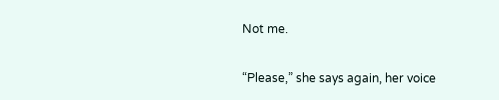Not me.

“Please,” she says again, her voice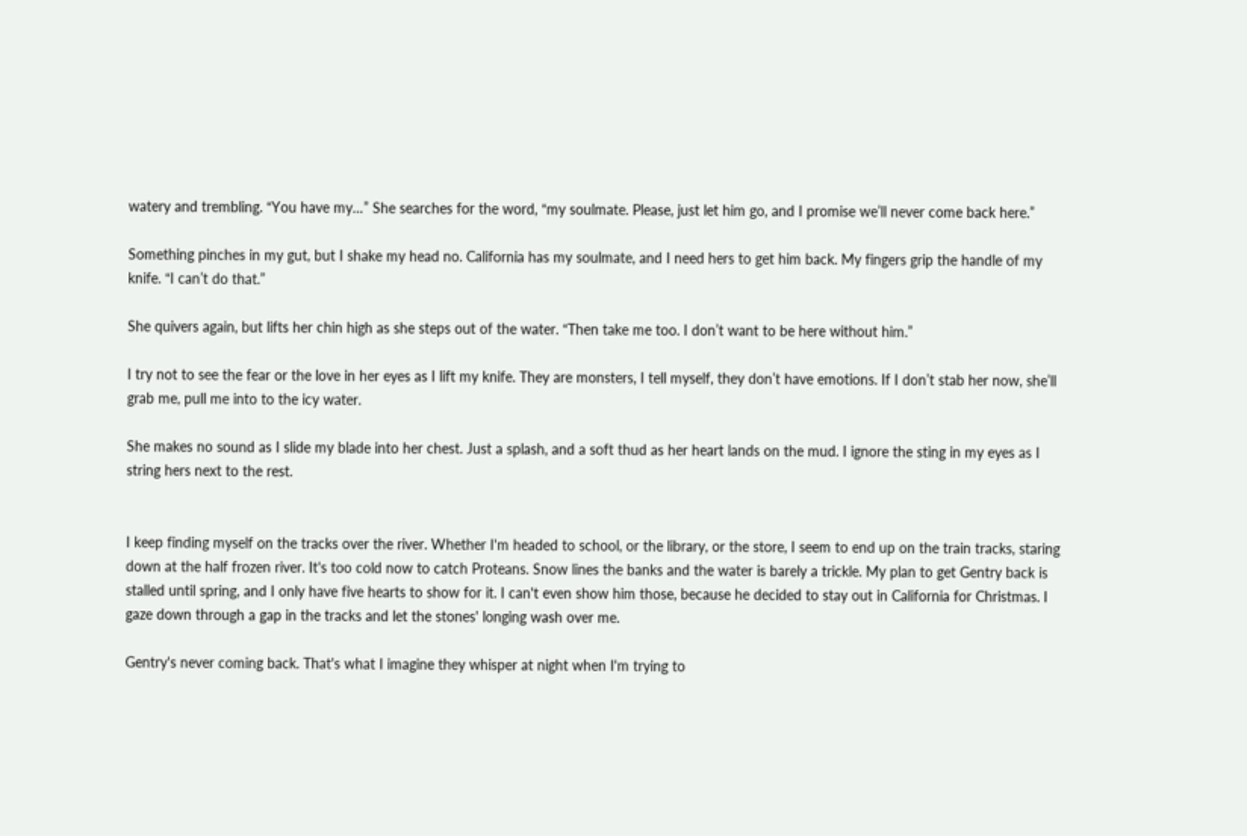watery and trembling. “You have my…” She searches for the word, “my soulmate. Please, just let him go, and I promise we’ll never come back here.”

Something pinches in my gut, but I shake my head no. California has my soulmate, and I need hers to get him back. My fingers grip the handle of my knife. “I can’t do that.”

She quivers again, but lifts her chin high as she steps out of the water. “Then take me too. I don’t want to be here without him.”

I try not to see the fear or the love in her eyes as I lift my knife. They are monsters, I tell myself, they don’t have emotions. If I don’t stab her now, she’ll grab me, pull me into to the icy water.

She makes no sound as I slide my blade into her chest. Just a splash, and a soft thud as her heart lands on the mud. I ignore the sting in my eyes as I string hers next to the rest.


I keep finding myself on the tracks over the river. Whether I'm headed to school, or the library, or the store, I seem to end up on the train tracks, staring down at the half frozen river. It's too cold now to catch Proteans. Snow lines the banks and the water is barely a trickle. My plan to get Gentry back is stalled until spring, and I only have five hearts to show for it. I can't even show him those, because he decided to stay out in California for Christmas. I gaze down through a gap in the tracks and let the stones' longing wash over me.

Gentry's never coming back. That's what I imagine they whisper at night when I'm trying to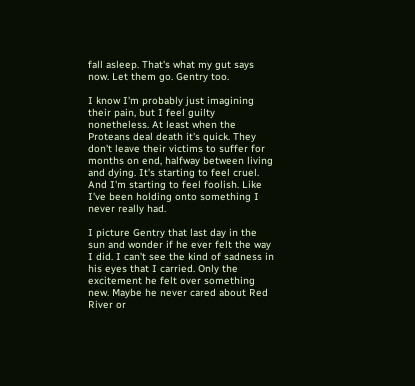fall asleep. That's what my gut says now. Let them go. Gentry too.

I know I'm probably just imagining their pain, but I feel guilty nonetheless. At least when the Proteans deal death it's quick. They don't leave their victims to suffer for months on end, halfway between living and dying. It's starting to feel cruel. And I'm starting to feel foolish. Like I've been holding onto something I never really had.

I picture Gentry that last day in the sun and wonder if he ever felt the way I did. I can't see the kind of sadness in his eyes that I carried. Only the excitement he felt over something new. Maybe he never cared about Red River or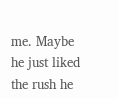me. Maybe he just liked the rush he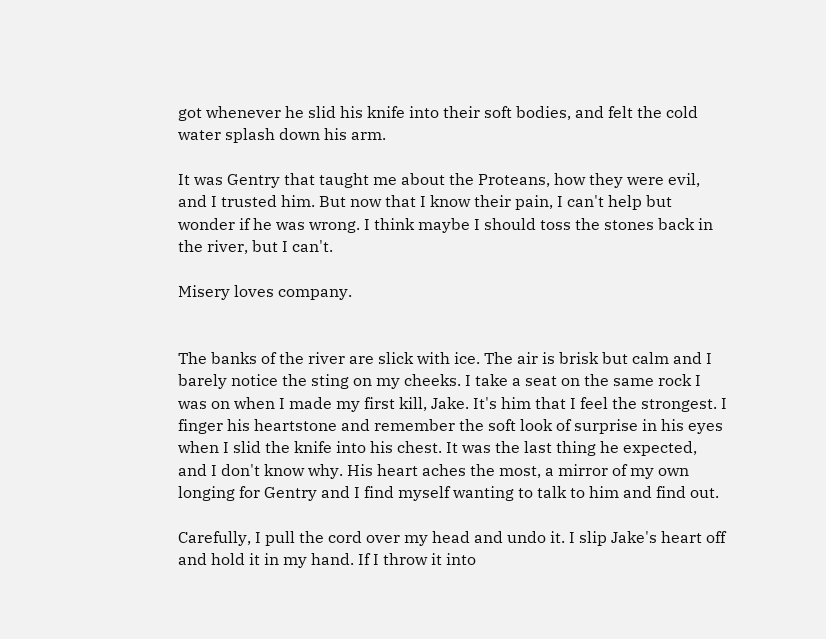got whenever he slid his knife into their soft bodies, and felt the cold water splash down his arm.

It was Gentry that taught me about the Proteans, how they were evil, and I trusted him. But now that I know their pain, I can't help but wonder if he was wrong. I think maybe I should toss the stones back in the river, but I can't.

Misery loves company.


The banks of the river are slick with ice. The air is brisk but calm and I barely notice the sting on my cheeks. I take a seat on the same rock I was on when I made my first kill, Jake. It's him that I feel the strongest. I finger his heartstone and remember the soft look of surprise in his eyes when I slid the knife into his chest. It was the last thing he expected, and I don't know why. His heart aches the most, a mirror of my own longing for Gentry and I find myself wanting to talk to him and find out.

Carefully, I pull the cord over my head and undo it. I slip Jake's heart off and hold it in my hand. If I throw it into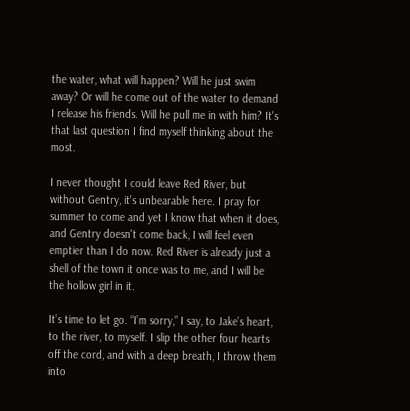the water, what will happen? Will he just swim away? Or will he come out of the water to demand I release his friends. Will he pull me in with him? It's that last question I find myself thinking about the most.

I never thought I could leave Red River, but without Gentry, it's unbearable here. I pray for summer to come and yet I know that when it does, and Gentry doesn't come back, I will feel even emptier than I do now. Red River is already just a shell of the town it once was to me, and I will be the hollow girl in it.

It’s time to let go. “I’m sorry,” I say, to Jake’s heart, to the river, to myself. I slip the other four hearts off the cord, and with a deep breath, I throw them into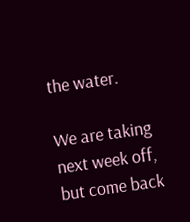the water.

We are taking next week off, but come back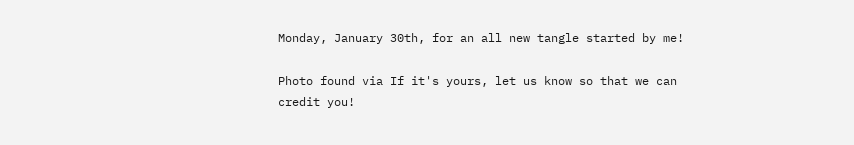Monday, January 30th, for an all new tangle started by me!

Photo found via If it's yours, let us know so that we can credit you!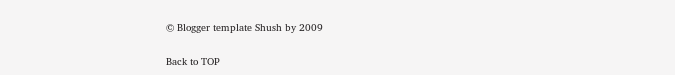© Blogger template Shush by 2009

Back to TOP